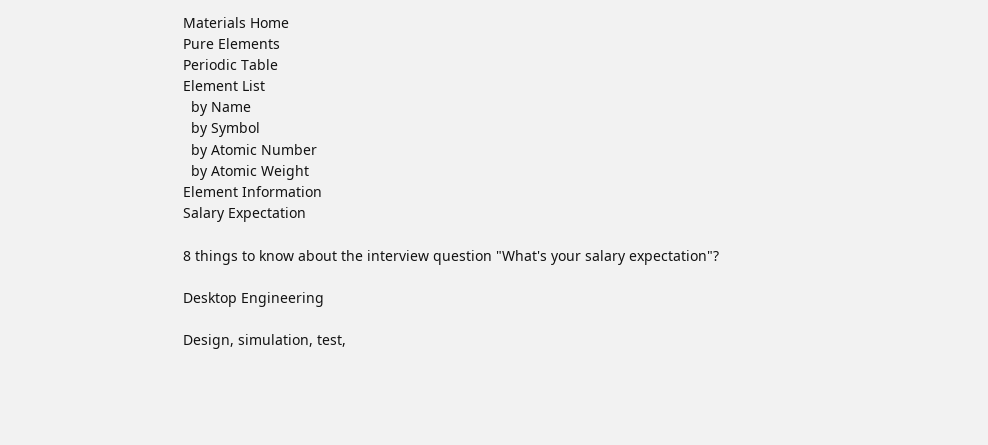Materials Home
Pure Elements
Periodic Table
Element List
  by Name
  by Symbol
  by Atomic Number
  by Atomic Weight
Element Information
Salary Expectation

8 things to know about the interview question "What's your salary expectation"?

Desktop Engineering

Design, simulation, test,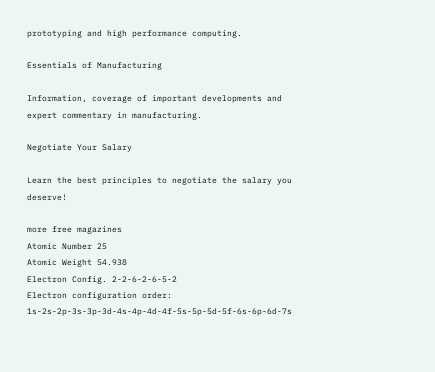prototyping and high performance computing.

Essentials of Manufacturing

Information, coverage of important developments and expert commentary in manufacturing.

Negotiate Your Salary

Learn the best principles to negotiate the salary you deserve!

more free magazines
Atomic Number 25
Atomic Weight 54.938
Electron Config. 2-2-6-2-6-5-2
Electron configuration order: 1s-2s-2p-3s-3p-3d-4s-4p-4d-4f-5s-5p-5d-5f-6s-6p-6d-7s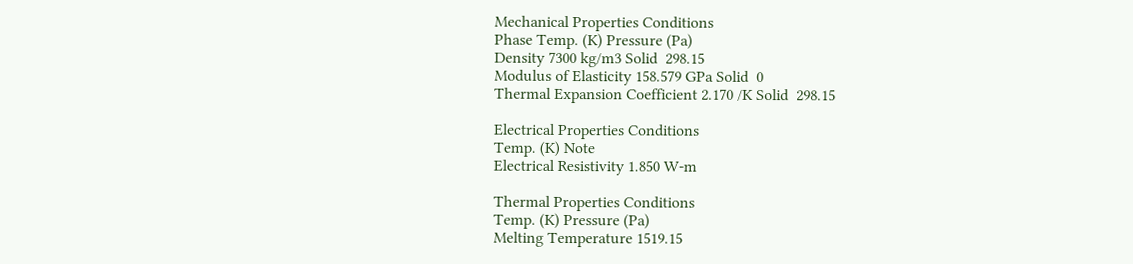Mechanical Properties Conditions
Phase Temp. (K) Pressure (Pa)
Density 7300 kg/m3 Solid  298.15
Modulus of Elasticity 158.579 GPa Solid  0
Thermal Expansion Coefficient 2.170 /K Solid  298.15

Electrical Properties Conditions
Temp. (K) Note
Electrical Resistivity 1.850 W-m

Thermal Properties Conditions
Temp. (K) Pressure (Pa)
Melting Temperature 1519.15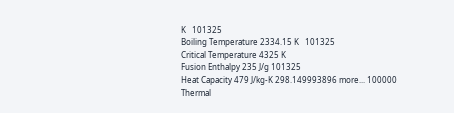K   101325
Boiling Temperature 2334.15 K   101325
Critical Temperature 4325 K
Fusion Enthalpy 235 J/g 101325
Heat Capacity 479 J/kg-K 298.149993896 more... 100000
Thermal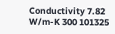Conductivity 7.82 W/m-K 300 101325